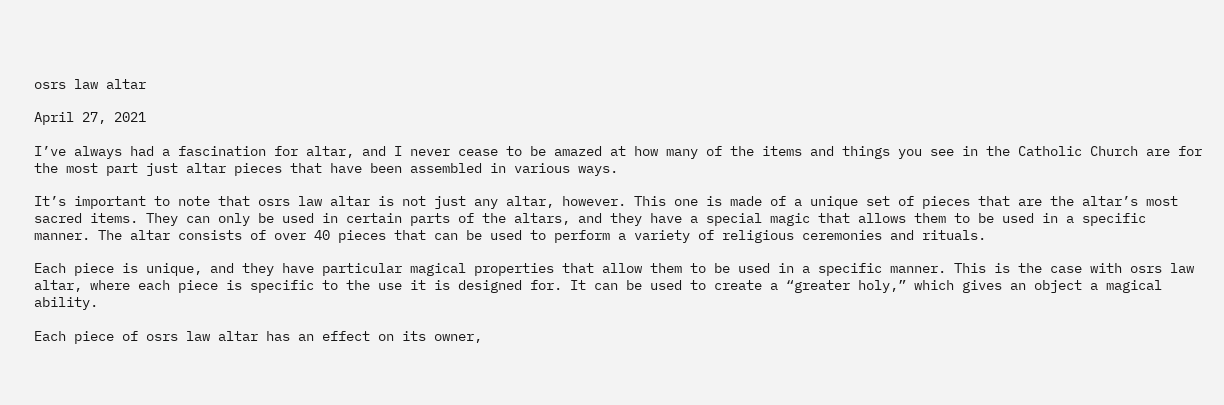osrs law altar

April 27, 2021

I’ve always had a fascination for altar, and I never cease to be amazed at how many of the items and things you see in the Catholic Church are for the most part just altar pieces that have been assembled in various ways.

It’s important to note that osrs law altar is not just any altar, however. This one is made of a unique set of pieces that are the altar’s most sacred items. They can only be used in certain parts of the altars, and they have a special magic that allows them to be used in a specific manner. The altar consists of over 40 pieces that can be used to perform a variety of religious ceremonies and rituals.

Each piece is unique, and they have particular magical properties that allow them to be used in a specific manner. This is the case with osrs law altar, where each piece is specific to the use it is designed for. It can be used to create a “greater holy,” which gives an object a magical ability.

Each piece of osrs law altar has an effect on its owner,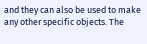and they can also be used to make any other specific objects. The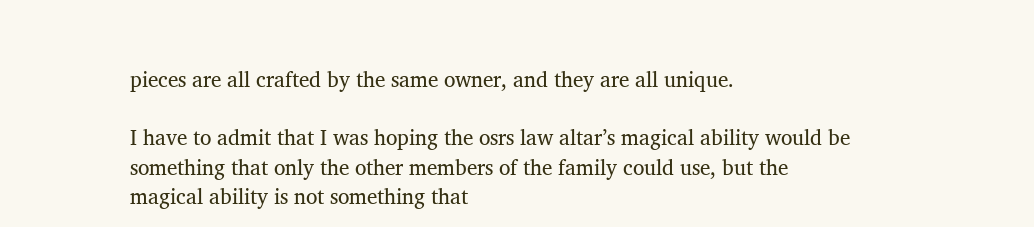pieces are all crafted by the same owner, and they are all unique.

I have to admit that I was hoping the osrs law altar’s magical ability would be something that only the other members of the family could use, but the magical ability is not something that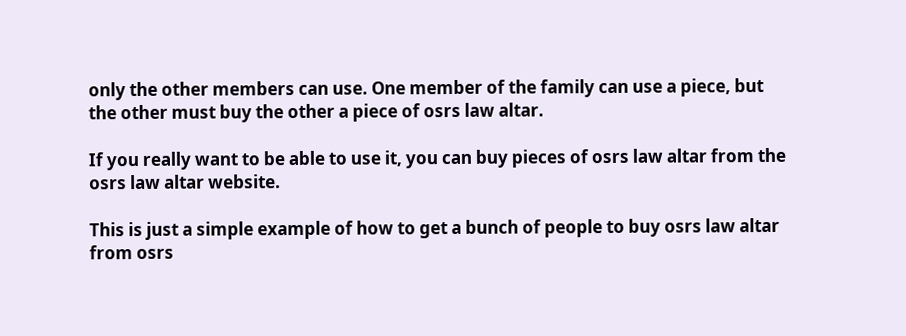only the other members can use. One member of the family can use a piece, but the other must buy the other a piece of osrs law altar.

If you really want to be able to use it, you can buy pieces of osrs law altar from the osrs law altar website.

This is just a simple example of how to get a bunch of people to buy osrs law altar from osrs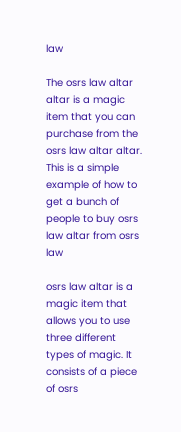law

The osrs law altar altar is a magic item that you can purchase from the osrs law altar altar. This is a simple example of how to get a bunch of people to buy osrs law altar from osrs law

osrs law altar is a magic item that allows you to use three different types of magic. It consists of a piece of osrs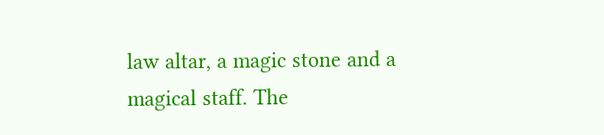law altar, a magic stone and a magical staff. The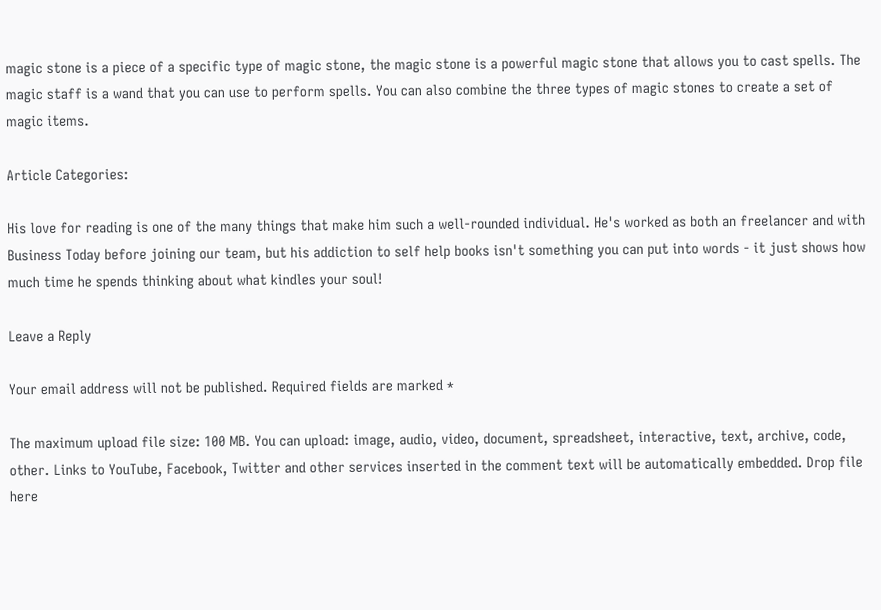magic stone is a piece of a specific type of magic stone, the magic stone is a powerful magic stone that allows you to cast spells. The magic staff is a wand that you can use to perform spells. You can also combine the three types of magic stones to create a set of magic items.

Article Categories:

His love for reading is one of the many things that make him such a well-rounded individual. He's worked as both an freelancer and with Business Today before joining our team, but his addiction to self help books isn't something you can put into words - it just shows how much time he spends thinking about what kindles your soul!

Leave a Reply

Your email address will not be published. Required fields are marked *

The maximum upload file size: 100 MB. You can upload: image, audio, video, document, spreadsheet, interactive, text, archive, code, other. Links to YouTube, Facebook, Twitter and other services inserted in the comment text will be automatically embedded. Drop file here